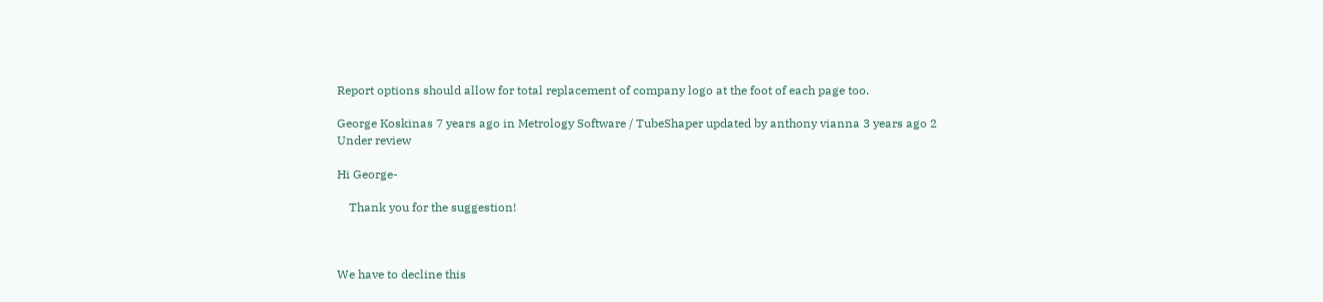Report options should allow for total replacement of company logo at the foot of each page too.

George Koskinas 7 years ago in Metrology Software / TubeShaper updated by anthony vianna 3 years ago 2
Under review

Hi George-

    Thank you for the suggestion!



We have to decline this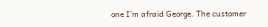one I'm afraid George. The customer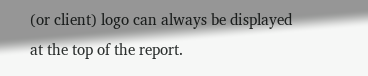(or client) logo can always be displayed at the top of the report.